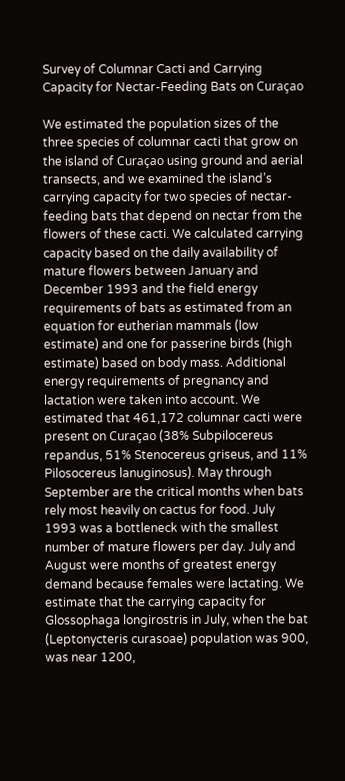Survey of Columnar Cacti and Carrying Capacity for Nectar-Feeding Bats on Curaçao

We estimated the population sizes of the three species of columnar cacti that grow on the island of Curaçao using ground and aerial transects, and we examined the island’s carrying capacity for two species of nectar-feeding bats that depend on nectar from the flowers of these cacti. We calculated carrying capacity based on the daily availability of mature flowers between January and December 1993 and the field energy requirements of bats as estimated from an equation for eutherian mammals (low estimate) and one for passerine birds (high estimate) based on body mass. Additional energy requirements of pregnancy and lactation were taken into account. We estimated that 461,172 columnar cacti were present on Curaçao (38% Subpilocereus repandus, 51% Stenocereus griseus, and 11% Pilosocereus lanuginosus). May through September are the critical months when bats rely most heavily on cactus for food. July 1993 was a bottleneck with the smallest number of mature flowers per day. July and August were months of greatest energy demand because females were lactating. We estimate that the carrying capacity for Glossophaga longirostris in July, when the bat (Leptonycteris curasoae) population was 900, was near 1200,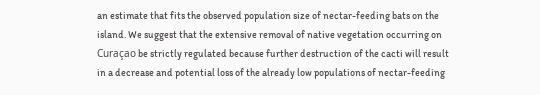an estimate that fits the observed population size of nectar-feeding bats on the island. We suggest that the extensive removal of native vegetation occurring on Curaçao be strictly regulated because further destruction of the cacti will result in a decrease and potential loss of the already low populations of nectar-feeding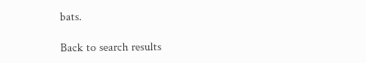bats.

Back to search results